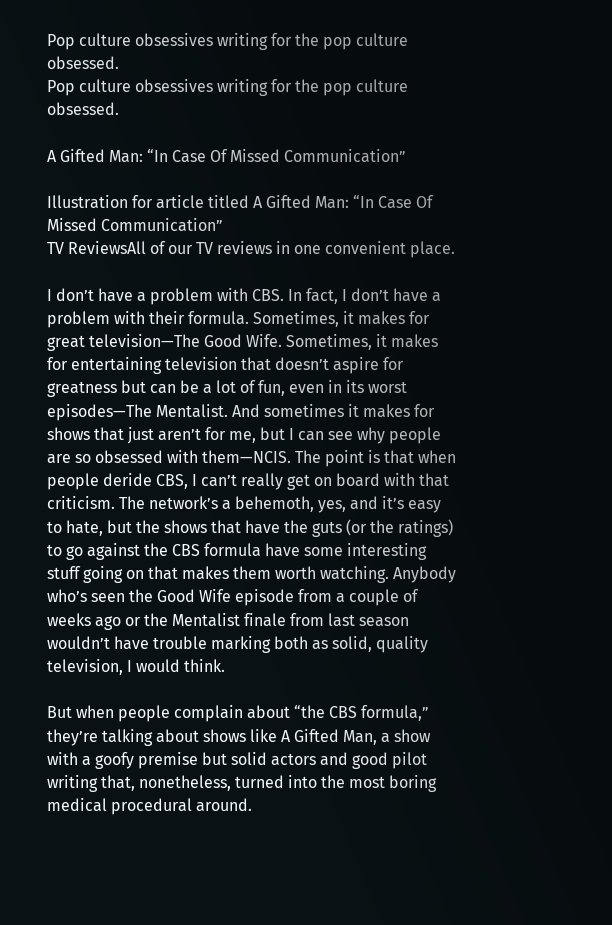Pop culture obsessives writing for the pop culture obsessed.
Pop culture obsessives writing for the pop culture obsessed.

A Gifted Man: “In Case Of Missed Communication”

Illustration for article titled A Gifted Man: “In Case Of Missed Communication”
TV ReviewsAll of our TV reviews in one convenient place.

I don’t have a problem with CBS. In fact, I don’t have a problem with their formula. Sometimes, it makes for great television—The Good Wife. Sometimes, it makes for entertaining television that doesn’t aspire for greatness but can be a lot of fun, even in its worst episodes—The Mentalist. And sometimes it makes for shows that just aren’t for me, but I can see why people are so obsessed with them—NCIS. The point is that when people deride CBS, I can’t really get on board with that criticism. The network’s a behemoth, yes, and it’s easy to hate, but the shows that have the guts (or the ratings) to go against the CBS formula have some interesting stuff going on that makes them worth watching. Anybody who’s seen the Good Wife episode from a couple of weeks ago or the Mentalist finale from last season wouldn’t have trouble marking both as solid, quality television, I would think.

But when people complain about “the CBS formula,” they’re talking about shows like A Gifted Man, a show with a goofy premise but solid actors and good pilot writing that, nonetheless, turned into the most boring medical procedural around.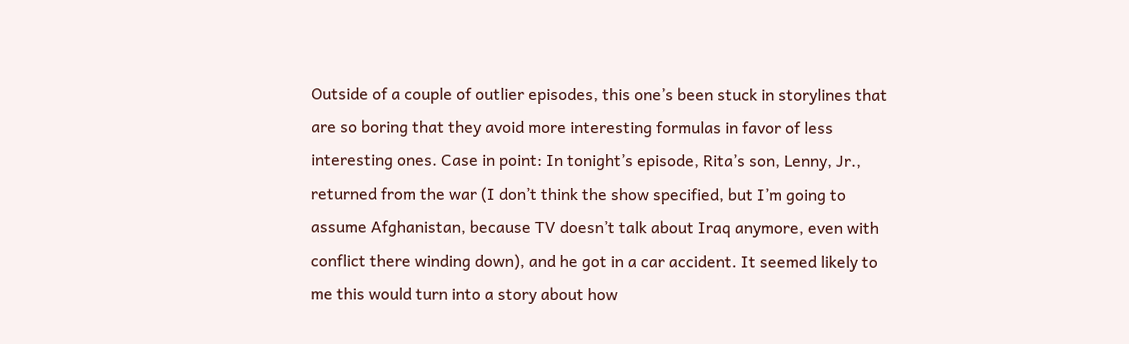Outside of a couple of outlier episodes, this one’s been stuck in storylines that are so boring that they avoid more interesting formulas in favor of less interesting ones. Case in point: In tonight’s episode, Rita’s son, Lenny, Jr., returned from the war (I don’t think the show specified, but I’m going to assume Afghanistan, because TV doesn’t talk about Iraq anymore, even with conflict there winding down), and he got in a car accident. It seemed likely to me this would turn into a story about how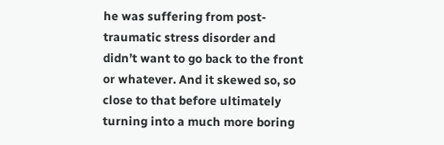he was suffering from post-traumatic stress disorder and didn’t want to go back to the front or whatever. And it skewed so, so close to that before ultimately turning into a much more boring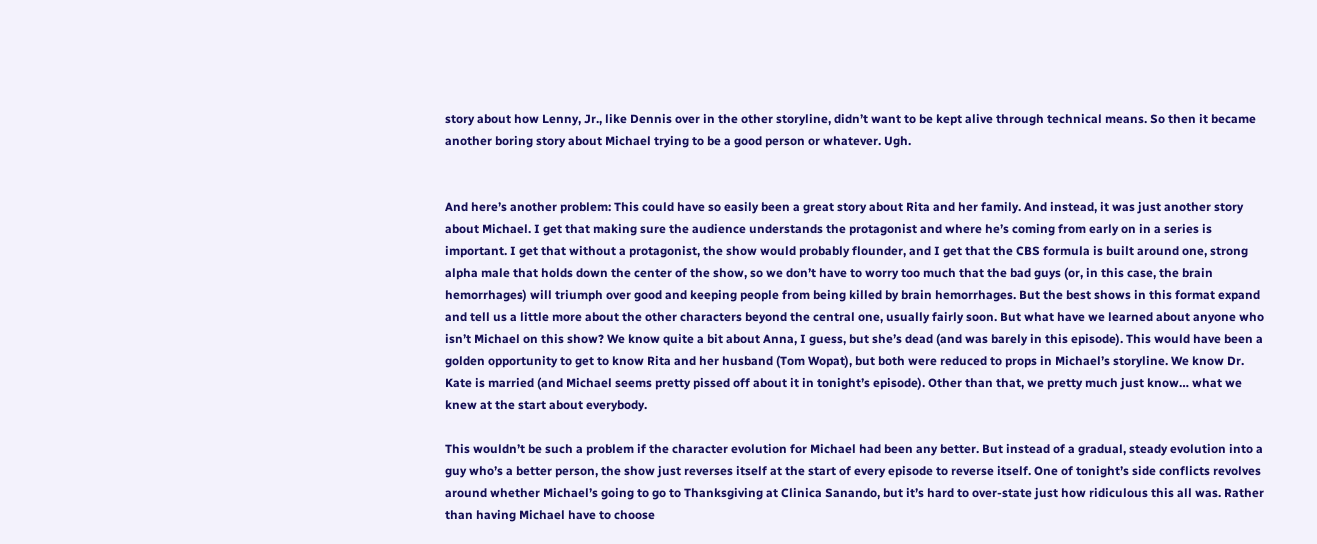story about how Lenny, Jr., like Dennis over in the other storyline, didn’t want to be kept alive through technical means. So then it became another boring story about Michael trying to be a good person or whatever. Ugh.


And here’s another problem: This could have so easily been a great story about Rita and her family. And instead, it was just another story about Michael. I get that making sure the audience understands the protagonist and where he’s coming from early on in a series is important. I get that without a protagonist, the show would probably flounder, and I get that the CBS formula is built around one, strong alpha male that holds down the center of the show, so we don’t have to worry too much that the bad guys (or, in this case, the brain hemorrhages) will triumph over good and keeping people from being killed by brain hemorrhages. But the best shows in this format expand and tell us a little more about the other characters beyond the central one, usually fairly soon. But what have we learned about anyone who isn’t Michael on this show? We know quite a bit about Anna, I guess, but she’s dead (and was barely in this episode). This would have been a golden opportunity to get to know Rita and her husband (Tom Wopat), but both were reduced to props in Michael’s storyline. We know Dr. Kate is married (and Michael seems pretty pissed off about it in tonight’s episode). Other than that, we pretty much just know… what we knew at the start about everybody.

This wouldn’t be such a problem if the character evolution for Michael had been any better. But instead of a gradual, steady evolution into a guy who’s a better person, the show just reverses itself at the start of every episode to reverse itself. One of tonight’s side conflicts revolves around whether Michael’s going to go to Thanksgiving at Clinica Sanando, but it’s hard to over-state just how ridiculous this all was. Rather than having Michael have to choose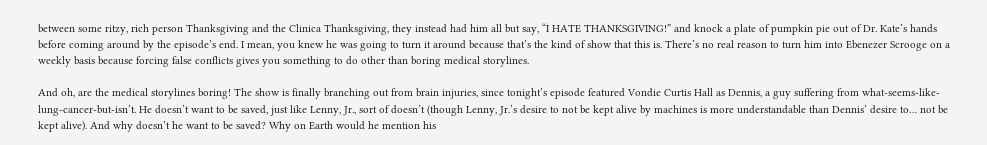between some ritzy, rich person Thanksgiving and the Clinica Thanksgiving, they instead had him all but say, “I HATE THANKSGIVING!” and knock a plate of pumpkin pie out of Dr. Kate’s hands before coming around by the episode’s end. I mean, you knew he was going to turn it around because that’s the kind of show that this is. There’s no real reason to turn him into Ebenezer Scrooge on a weekly basis because forcing false conflicts gives you something to do other than boring medical storylines.

And oh, are the medical storylines boring! The show is finally branching out from brain injuries, since tonight’s episode featured Vondie Curtis Hall as Dennis, a guy suffering from what-seems-like-lung-cancer-but-isn’t. He doesn’t want to be saved, just like Lenny, Jr., sort of doesn’t (though Lenny, Jr.’s desire to not be kept alive by machines is more understandable than Dennis’ desire to… not be kept alive). And why doesn’t he want to be saved? Why on Earth would he mention his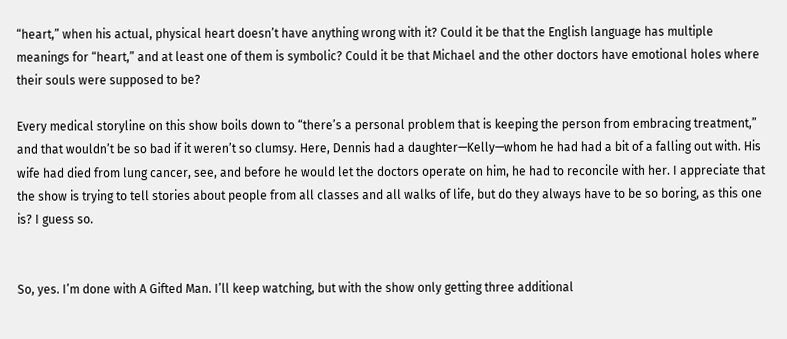“heart,” when his actual, physical heart doesn’t have anything wrong with it? Could it be that the English language has multiple meanings for “heart,” and at least one of them is symbolic? Could it be that Michael and the other doctors have emotional holes where their souls were supposed to be?

Every medical storyline on this show boils down to “there’s a personal problem that is keeping the person from embracing treatment,” and that wouldn’t be so bad if it weren’t so clumsy. Here, Dennis had a daughter—Kelly—whom he had had a bit of a falling out with. His wife had died from lung cancer, see, and before he would let the doctors operate on him, he had to reconcile with her. I appreciate that the show is trying to tell stories about people from all classes and all walks of life, but do they always have to be so boring, as this one is? I guess so.


So, yes. I’m done with A Gifted Man. I’ll keep watching, but with the show only getting three additional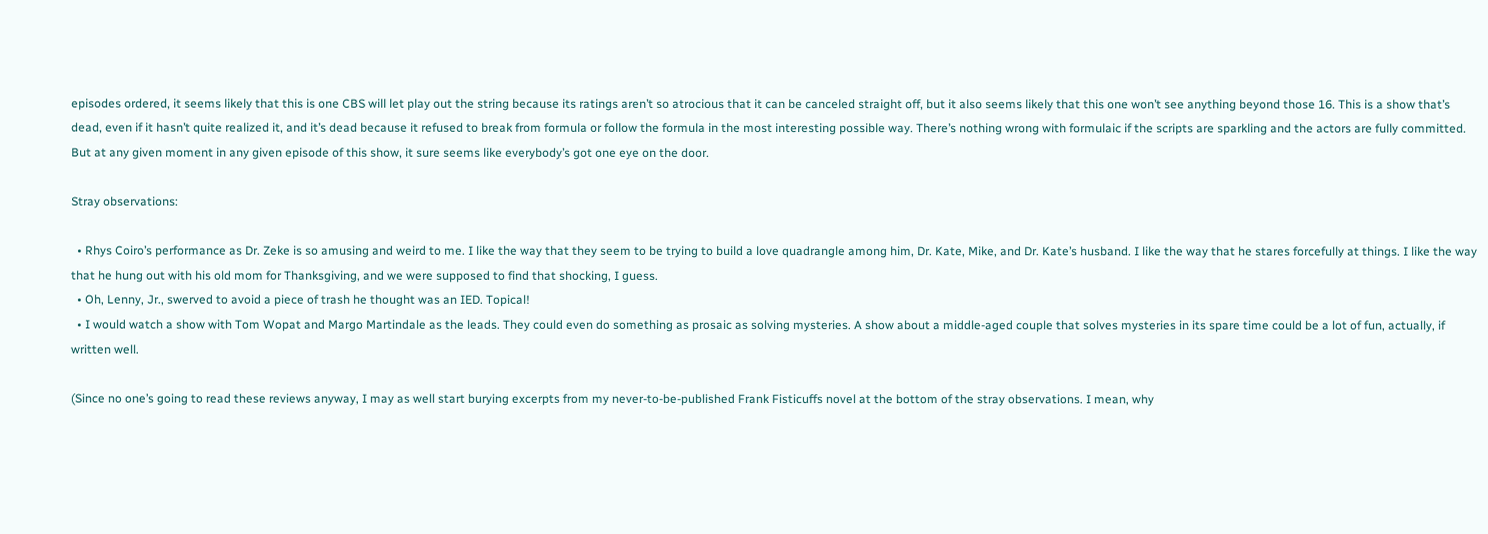episodes ordered, it seems likely that this is one CBS will let play out the string because its ratings aren’t so atrocious that it can be canceled straight off, but it also seems likely that this one won’t see anything beyond those 16. This is a show that’s dead, even if it hasn’t quite realized it, and it’s dead because it refused to break from formula or follow the formula in the most interesting possible way. There’s nothing wrong with formulaic if the scripts are sparkling and the actors are fully committed. But at any given moment in any given episode of this show, it sure seems like everybody’s got one eye on the door.

Stray observations:

  • Rhys Coiro’s performance as Dr. Zeke is so amusing and weird to me. I like the way that they seem to be trying to build a love quadrangle among him, Dr. Kate, Mike, and Dr. Kate’s husband. I like the way that he stares forcefully at things. I like the way that he hung out with his old mom for Thanksgiving, and we were supposed to find that shocking, I guess.
  • Oh, Lenny, Jr., swerved to avoid a piece of trash he thought was an IED. Topical!
  • I would watch a show with Tom Wopat and Margo Martindale as the leads. They could even do something as prosaic as solving mysteries. A show about a middle-aged couple that solves mysteries in its spare time could be a lot of fun, actually, if written well.

(Since no one’s going to read these reviews anyway, I may as well start burying excerpts from my never-to-be-published Frank Fisticuffs novel at the bottom of the stray observations. I mean, why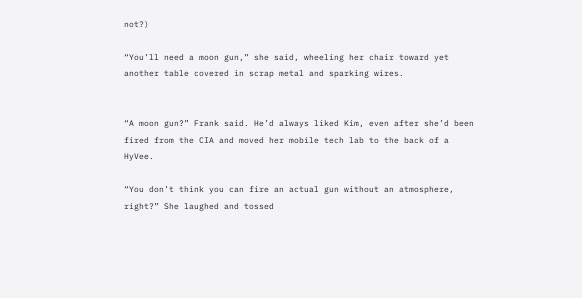not?)

“You’ll need a moon gun,” she said, wheeling her chair toward yet another table covered in scrap metal and sparking wires.


“A moon gun?” Frank said. He’d always liked Kim, even after she’d been fired from the CIA and moved her mobile tech lab to the back of a HyVee.

“You don’t think you can fire an actual gun without an atmosphere, right?” She laughed and tossed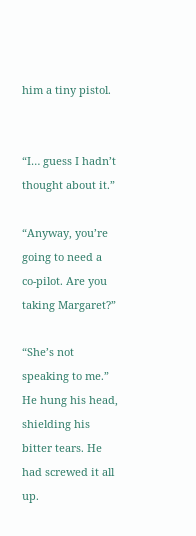him a tiny pistol.


“I… guess I hadn’t thought about it.”

“Anyway, you’re going to need a co-pilot. Are you taking Margaret?”

“She’s not speaking to me.” He hung his head, shielding his bitter tears. He had screwed it all up.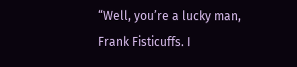“Well, you’re a lucky man, Frank Fisticuffs. I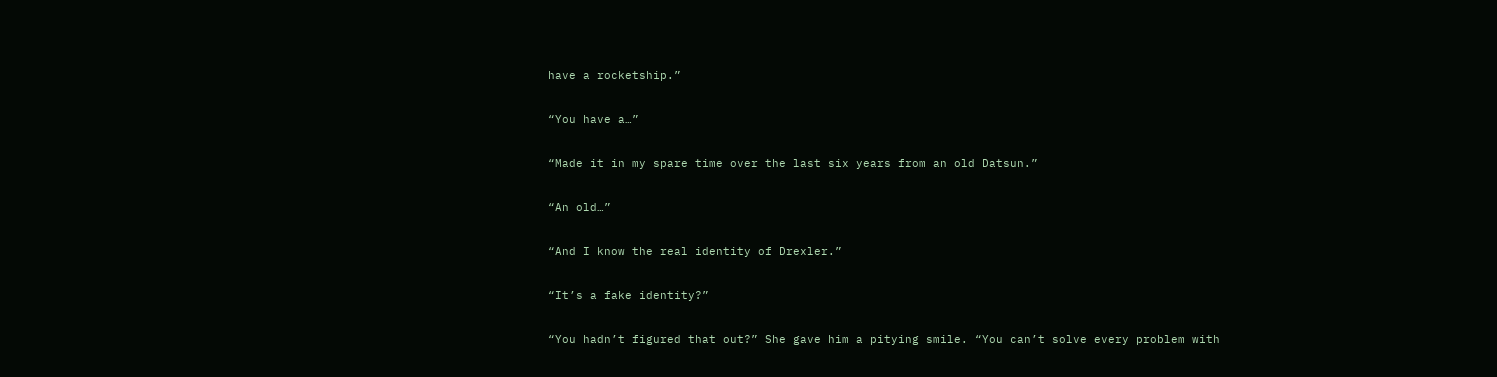have a rocketship.”

“You have a…”

“Made it in my spare time over the last six years from an old Datsun.”

“An old…”

“And I know the real identity of Drexler.”

“It’s a fake identity?”

“You hadn’t figured that out?” She gave him a pitying smile. “You can’t solve every problem with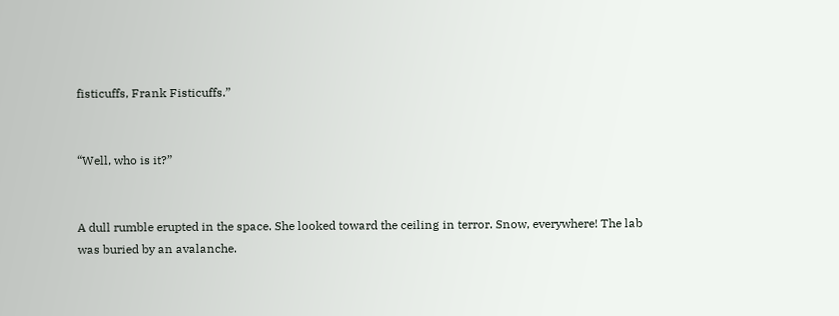fisticuffs, Frank Fisticuffs.”


“Well, who is it?”


A dull rumble erupted in the space. She looked toward the ceiling in terror. Snow, everywhere! The lab was buried by an avalanche.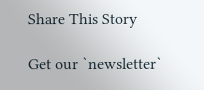Share This Story

Get our `newsletter`